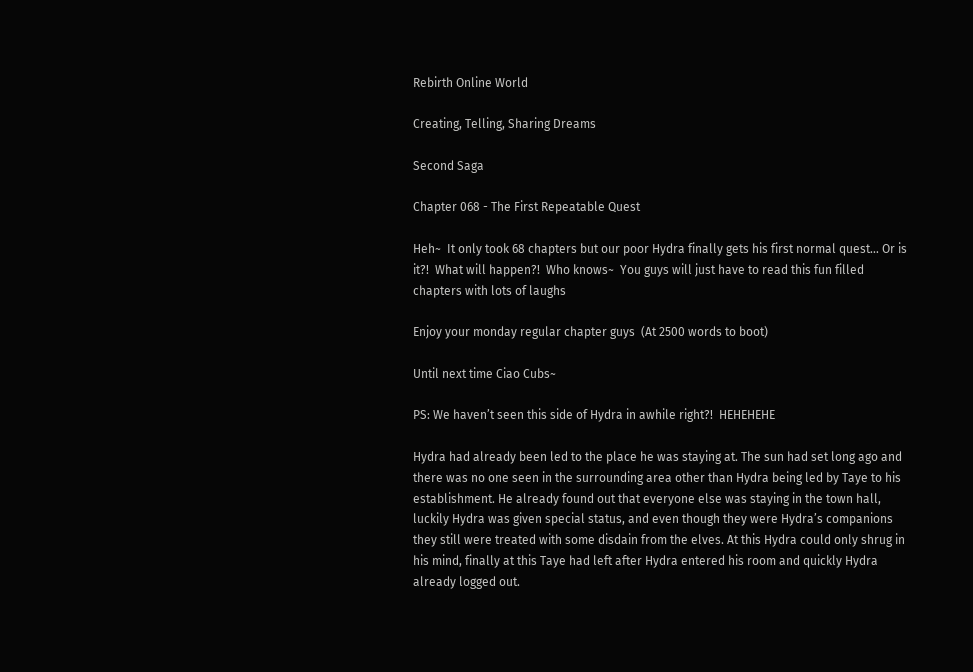Rebirth Online World

Creating, Telling, Sharing Dreams

Second Saga

Chapter 068 - The First Repeatable Quest

Heh~  It only took 68 chapters but our poor Hydra finally gets his first normal quest… Or is it?!  What will happen?!  Who knows~  You guys will just have to read this fun filled chapters with lots of laughs

Enjoy your monday regular chapter guys  (At 2500 words to boot)

Until next time Ciao Cubs~

PS: We haven’t seen this side of Hydra in awhile right?!  HEHEHEHE

Hydra had already been led to the place he was staying at. The sun had set long ago and there was no one seen in the surrounding area other than Hydra being led by Taye to his establishment. He already found out that everyone else was staying in the town hall, luckily Hydra was given special status, and even though they were Hydra’s companions they still were treated with some disdain from the elves. At this Hydra could only shrug in his mind, finally at this Taye had left after Hydra entered his room and quickly Hydra already logged out.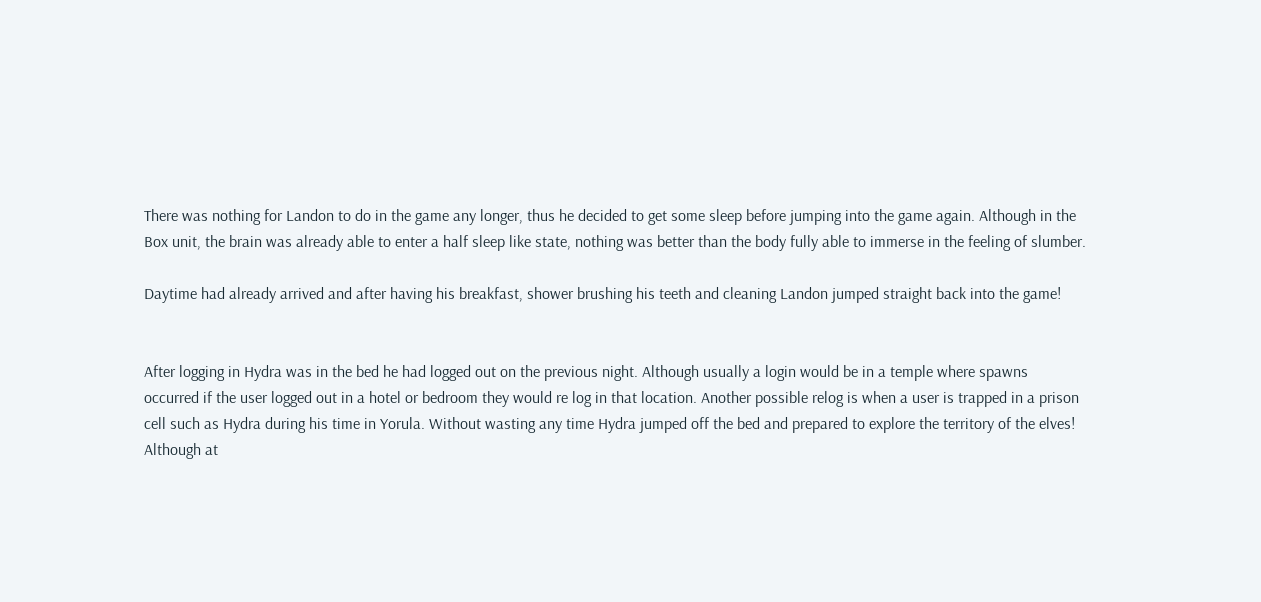There was nothing for Landon to do in the game any longer, thus he decided to get some sleep before jumping into the game again. Although in the Box unit, the brain was already able to enter a half sleep like state, nothing was better than the body fully able to immerse in the feeling of slumber.

Daytime had already arrived and after having his breakfast, shower brushing his teeth and cleaning Landon jumped straight back into the game!


After logging in Hydra was in the bed he had logged out on the previous night. Although usually a login would be in a temple where spawns occurred if the user logged out in a hotel or bedroom they would re log in that location. Another possible relog is when a user is trapped in a prison cell such as Hydra during his time in Yorula. Without wasting any time Hydra jumped off the bed and prepared to explore the territory of the elves! Although at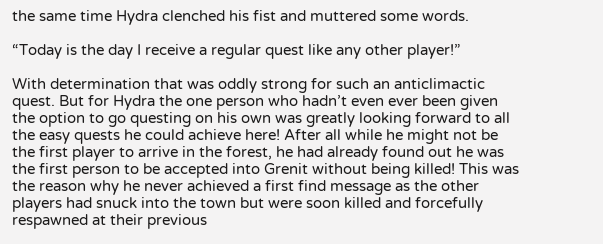the same time Hydra clenched his fist and muttered some words.

“Today is the day I receive a regular quest like any other player!”

With determination that was oddly strong for such an anticlimactic quest. But for Hydra the one person who hadn’t even ever been given the option to go questing on his own was greatly looking forward to all the easy quests he could achieve here! After all while he might not be the first player to arrive in the forest, he had already found out he was the first person to be accepted into Grenit without being killed! This was the reason why he never achieved a first find message as the other players had snuck into the town but were soon killed and forcefully respawned at their previous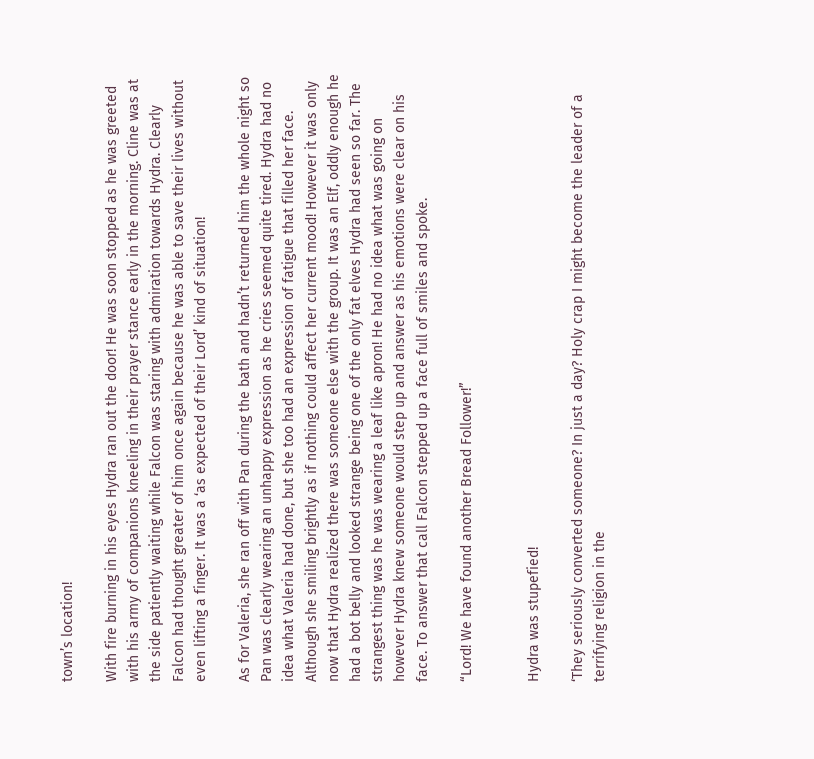town’s location!

With fire burning in his eyes Hydra ran out the door! He was soon stopped as he was greeted with his army of companions kneeling in their prayer stance early in the morning. Cline was at the side patiently waiting while Falcon was staring with admiration towards Hydra. Clearly Falcon had thought greater of him once again because he was able to save their lives without even lifting a finger. It was a ‘as expected of their Lord’ kind of situation!

As for Valeria, she ran off with Pan during the bath and hadn’t returned him the whole night so Pan was clearly wearing an unhappy expression as he cries seemed quite tired. Hydra had no idea what Valeria had done, but she too had an expression of fatigue that filled her face. Although she smiling brightly as if nothing could affect her current mood! However it was only now that Hydra realized there was someone else with the group. It was an Elf, oddly enough he had a bot belly and looked strange being one of the only fat elves Hydra had seen so far. The strangest thing was he was wearing a leaf like apron! He had no idea what was going on however Hydra knew someone would step up and answer as his emotions were clear on his face. To answer that call Falcon stepped up a face full of smiles and spoke.

“Lord! We have found another Bread Follower!”


Hydra was stupefied!

‘They seriously converted someone? In just a day? Holy crap I might become the leader of a terrifying religion in the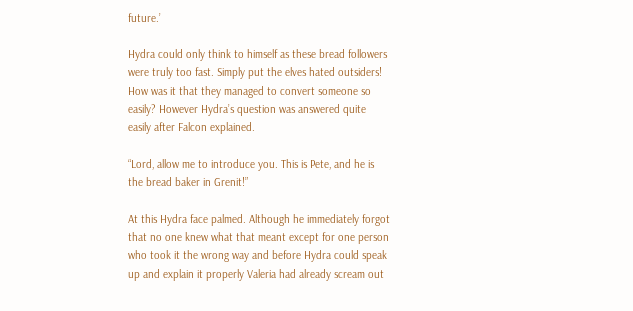future.’

Hydra could only think to himself as these bread followers were truly too fast. Simply put the elves hated outsiders! How was it that they managed to convert someone so easily? However Hydra’s question was answered quite easily after Falcon explained.

“Lord, allow me to introduce you. This is Pete, and he is the bread baker in Grenit!”

At this Hydra face palmed. Although he immediately forgot that no one knew what that meant except for one person who took it the wrong way and before Hydra could speak up and explain it properly Valeria had already scream out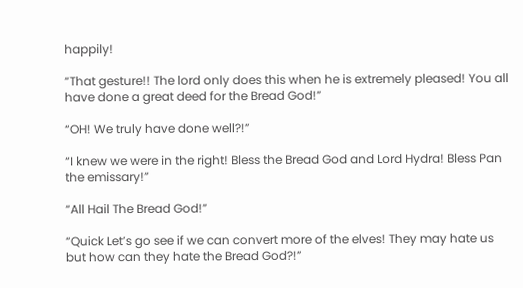happily!

“That gesture!! The lord only does this when he is extremely pleased! You all have done a great deed for the Bread God!”

“OH! We truly have done well?!”

“I knew we were in the right! Bless the Bread God and Lord Hydra! Bless Pan the emissary!”

“All Hail The Bread God!”

“Quick Let’s go see if we can convert more of the elves! They may hate us but how can they hate the Bread God?!”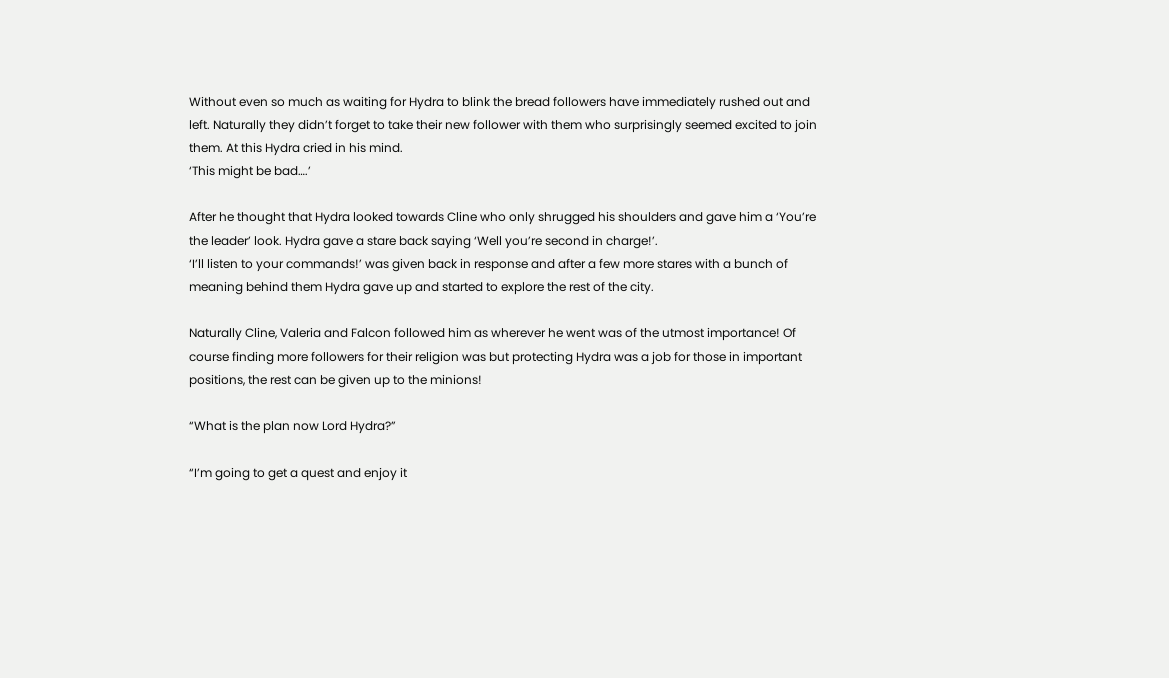Without even so much as waiting for Hydra to blink the bread followers have immediately rushed out and left. Naturally they didn’t forget to take their new follower with them who surprisingly seemed excited to join them. At this Hydra cried in his mind.
‘This might be bad….’

After he thought that Hydra looked towards Cline who only shrugged his shoulders and gave him a ‘You’re the leader’ look. Hydra gave a stare back saying ‘Well you’re second in charge!’.
‘I’ll listen to your commands!’ was given back in response and after a few more stares with a bunch of meaning behind them Hydra gave up and started to explore the rest of the city.

Naturally Cline, Valeria and Falcon followed him as wherever he went was of the utmost importance! Of course finding more followers for their religion was but protecting Hydra was a job for those in important positions, the rest can be given up to the minions!

“What is the plan now Lord Hydra?”

“I’m going to get a quest and enjoy it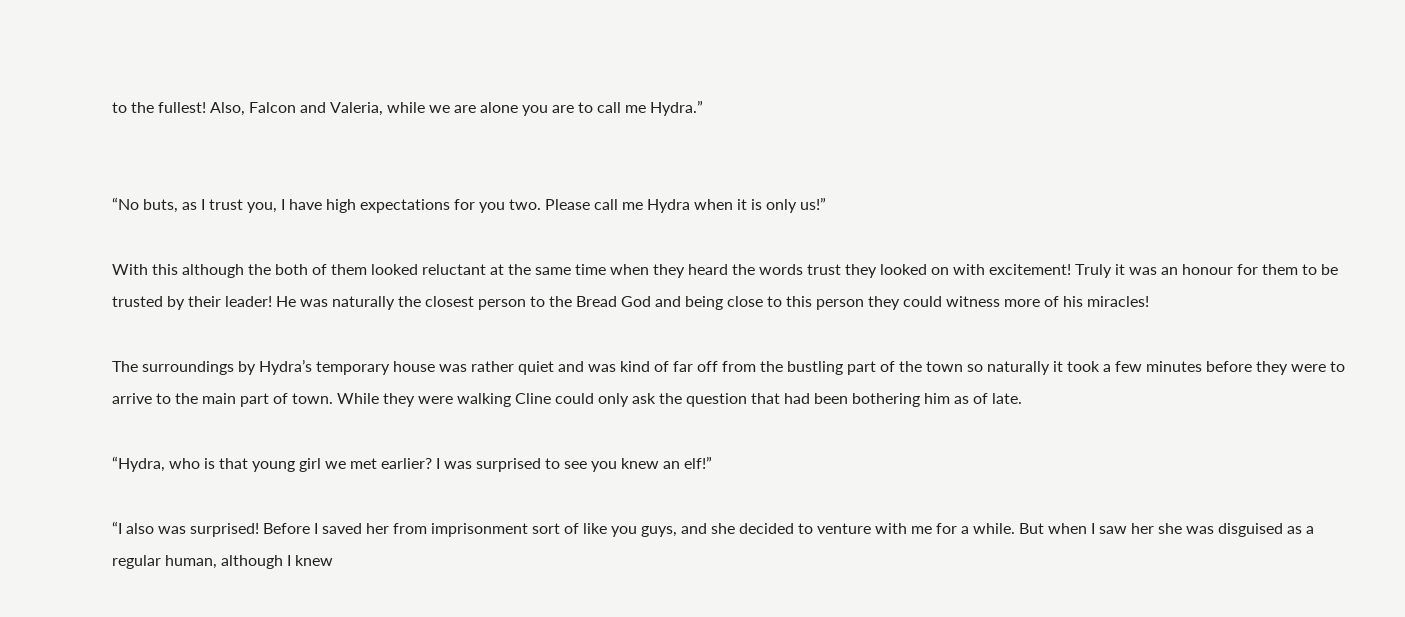to the fullest! Also, Falcon and Valeria, while we are alone you are to call me Hydra.”


“No buts, as I trust you, I have high expectations for you two. Please call me Hydra when it is only us!”

With this although the both of them looked reluctant at the same time when they heard the words trust they looked on with excitement! Truly it was an honour for them to be trusted by their leader! He was naturally the closest person to the Bread God and being close to this person they could witness more of his miracles!

The surroundings by Hydra’s temporary house was rather quiet and was kind of far off from the bustling part of the town so naturally it took a few minutes before they were to arrive to the main part of town. While they were walking Cline could only ask the question that had been bothering him as of late.

“Hydra, who is that young girl we met earlier? I was surprised to see you knew an elf!”

“I also was surprised! Before I saved her from imprisonment sort of like you guys, and she decided to venture with me for a while. But when I saw her she was disguised as a regular human, although I knew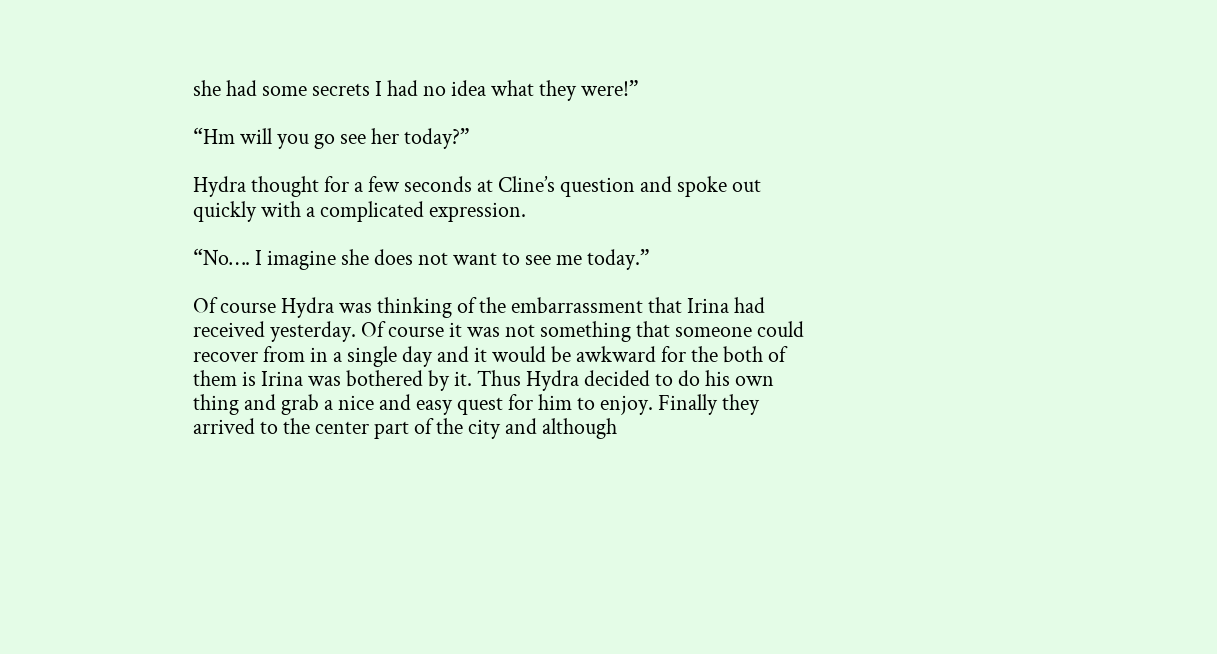she had some secrets I had no idea what they were!”

“Hm will you go see her today?”

Hydra thought for a few seconds at Cline’s question and spoke out quickly with a complicated expression.

“No…. I imagine she does not want to see me today.”

Of course Hydra was thinking of the embarrassment that Irina had received yesterday. Of course it was not something that someone could recover from in a single day and it would be awkward for the both of them is Irina was bothered by it. Thus Hydra decided to do his own thing and grab a nice and easy quest for him to enjoy. Finally they arrived to the center part of the city and although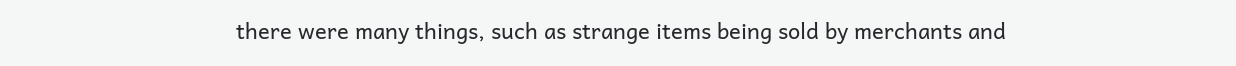there were many things, such as strange items being sold by merchants and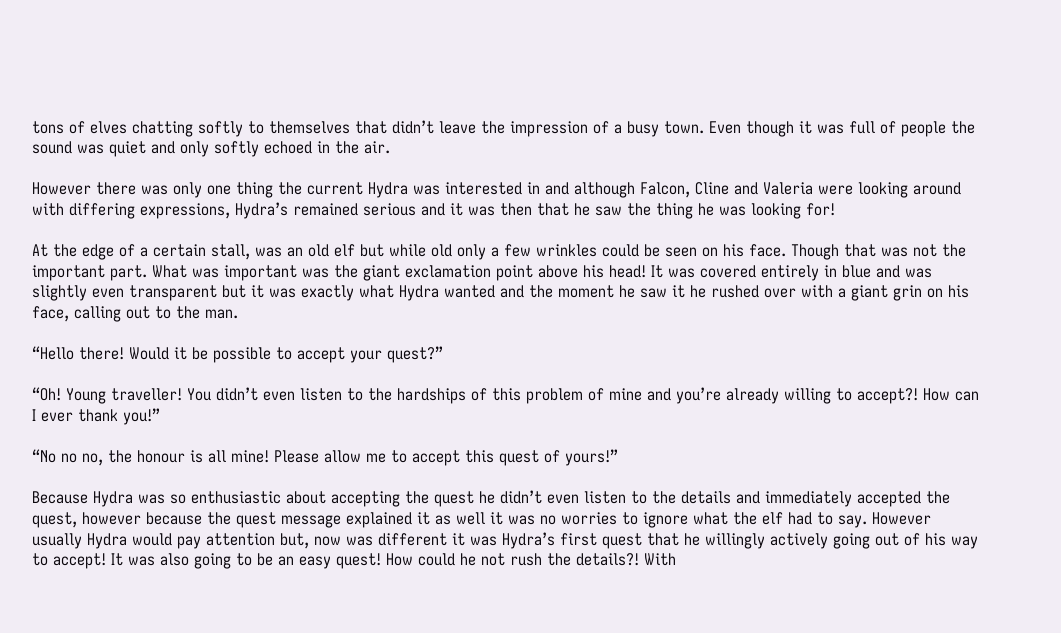tons of elves chatting softly to themselves that didn’t leave the impression of a busy town. Even though it was full of people the sound was quiet and only softly echoed in the air.

However there was only one thing the current Hydra was interested in and although Falcon, Cline and Valeria were looking around with differing expressions, Hydra’s remained serious and it was then that he saw the thing he was looking for!

At the edge of a certain stall, was an old elf but while old only a few wrinkles could be seen on his face. Though that was not the important part. What was important was the giant exclamation point above his head! It was covered entirely in blue and was slightly even transparent but it was exactly what Hydra wanted and the moment he saw it he rushed over with a giant grin on his face, calling out to the man.

“Hello there! Would it be possible to accept your quest?”

“Oh! Young traveller! You didn’t even listen to the hardships of this problem of mine and you’re already willing to accept?! How can I ever thank you!”

“No no no, the honour is all mine! Please allow me to accept this quest of yours!”

Because Hydra was so enthusiastic about accepting the quest he didn’t even listen to the details and immediately accepted the quest, however because the quest message explained it as well it was no worries to ignore what the elf had to say. However usually Hydra would pay attention but, now was different it was Hydra’s first quest that he willingly actively going out of his way to accept! It was also going to be an easy quest! How could he not rush the details?! With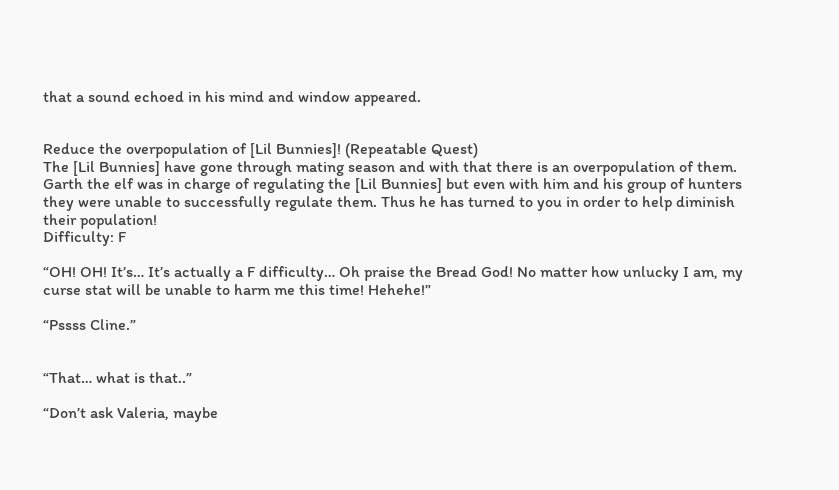that a sound echoed in his mind and window appeared.


Reduce the overpopulation of [Lil Bunnies]! (Repeatable Quest)
The [Lil Bunnies] have gone through mating season and with that there is an overpopulation of them. Garth the elf was in charge of regulating the [Lil Bunnies] but even with him and his group of hunters they were unable to successfully regulate them. Thus he has turned to you in order to help diminish their population!
Difficulty: F

“OH! OH! It’s… It’s actually a F difficulty… Oh praise the Bread God! No matter how unlucky I am, my curse stat will be unable to harm me this time! Hehehe!”

“Pssss Cline.”


“That… what is that..”

“Don’t ask Valeria, maybe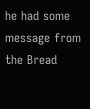he had some message from the Bread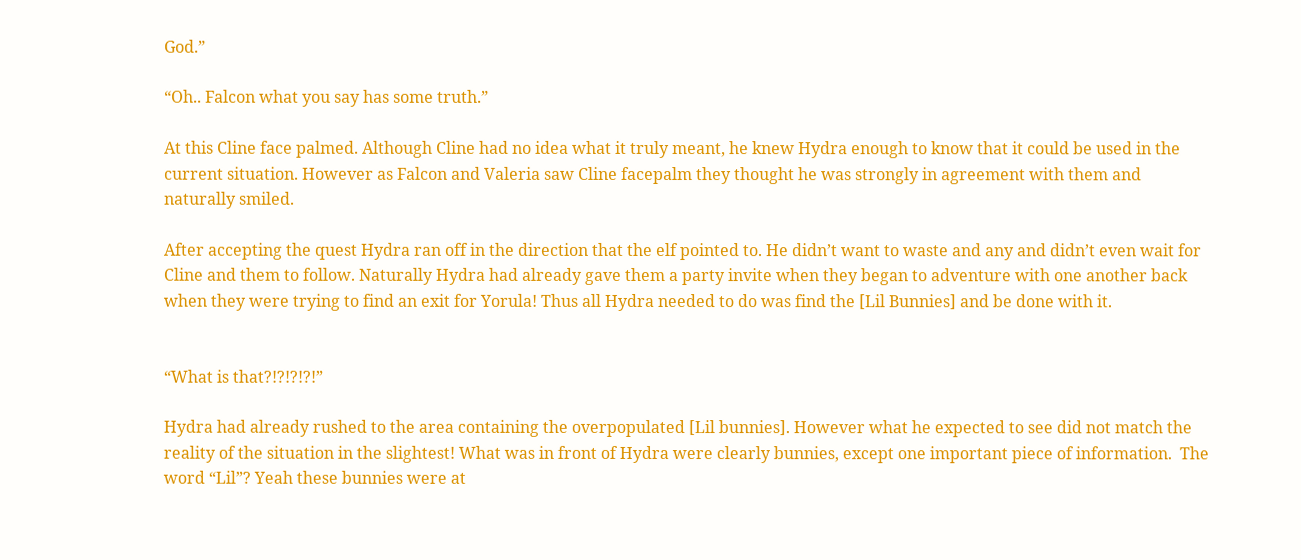God.”

“Oh.. Falcon what you say has some truth.”

At this Cline face palmed. Although Cline had no idea what it truly meant, he knew Hydra enough to know that it could be used in the current situation. However as Falcon and Valeria saw Cline facepalm they thought he was strongly in agreement with them and naturally smiled.

After accepting the quest Hydra ran off in the direction that the elf pointed to. He didn’t want to waste and any and didn’t even wait for Cline and them to follow. Naturally Hydra had already gave them a party invite when they began to adventure with one another back when they were trying to find an exit for Yorula! Thus all Hydra needed to do was find the [Lil Bunnies] and be done with it.


“What is that?!?!?!?!”

Hydra had already rushed to the area containing the overpopulated [Lil bunnies]. However what he expected to see did not match the reality of the situation in the slightest! What was in front of Hydra were clearly bunnies, except one important piece of information.  The word “Lil”? Yeah these bunnies were at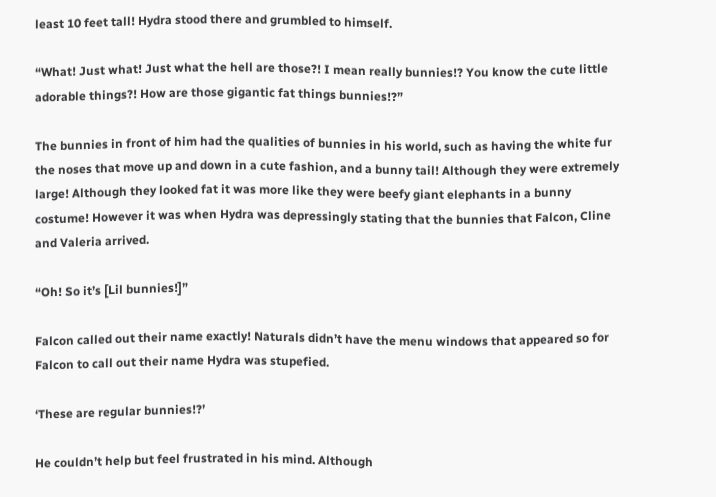least 10 feet tall! Hydra stood there and grumbled to himself.

“What! Just what! Just what the hell are those?! I mean really bunnies!? You know the cute little adorable things?! How are those gigantic fat things bunnies!?”

The bunnies in front of him had the qualities of bunnies in his world, such as having the white fur the noses that move up and down in a cute fashion, and a bunny tail! Although they were extremely large! Although they looked fat it was more like they were beefy giant elephants in a bunny costume! However it was when Hydra was depressingly stating that the bunnies that Falcon, Cline and Valeria arrived.

“Oh! So it’s [Lil bunnies!]”

Falcon called out their name exactly! Naturals didn’t have the menu windows that appeared so for Falcon to call out their name Hydra was stupefied.

‘These are regular bunnies!?’

He couldn’t help but feel frustrated in his mind. Although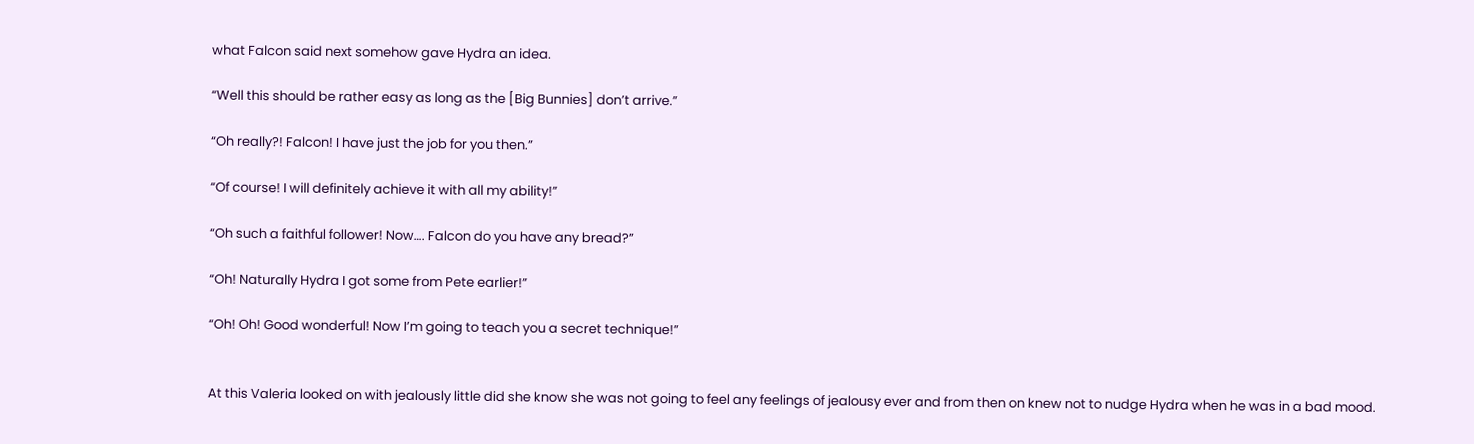what Falcon said next somehow gave Hydra an idea.

“Well this should be rather easy as long as the [Big Bunnies] don’t arrive.”

“Oh really?! Falcon! I have just the job for you then.”

“Of course! I will definitely achieve it with all my ability!”

“Oh such a faithful follower! Now…. Falcon do you have any bread?”

“Oh! Naturally Hydra I got some from Pete earlier!”

“Oh! Oh! Good wonderful! Now I’m going to teach you a secret technique!”


At this Valeria looked on with jealously little did she know she was not going to feel any feelings of jealousy ever and from then on knew not to nudge Hydra when he was in a bad mood.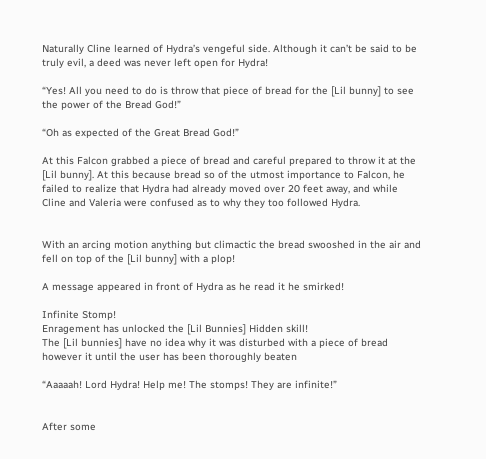Naturally Cline learned of Hydra’s vengeful side. Although it can’t be said to be truly evil, a deed was never left open for Hydra!

“Yes! All you need to do is throw that piece of bread for the [Lil bunny] to see the power of the Bread God!”

“Oh as expected of the Great Bread God!”

At this Falcon grabbed a piece of bread and careful prepared to throw it at the [Lil bunny]. At this because bread so of the utmost importance to Falcon, he failed to realize that Hydra had already moved over 20 feet away, and while Cline and Valeria were confused as to why they too followed Hydra.


With an arcing motion anything but climactic the bread swooshed in the air and fell on top of the [Lil bunny] with a plop!

A message appeared in front of Hydra as he read it he smirked!

Infinite Stomp!
Enragement has unlocked the [Lil Bunnies] Hidden skill!
The [Lil bunnies] have no idea why it was disturbed with a piece of bread however it until the user has been thoroughly beaten

“Aaaaah! Lord Hydra! Help me! The stomps! They are infinite!”


After some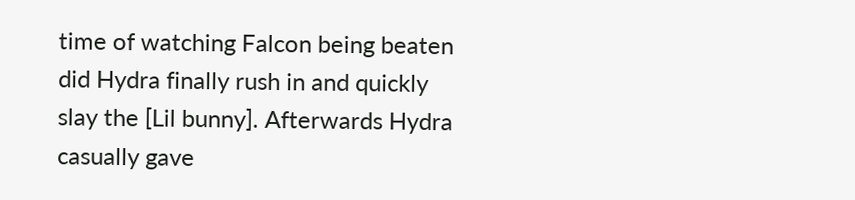time of watching Falcon being beaten did Hydra finally rush in and quickly slay the [Lil bunny]. Afterwards Hydra casually gave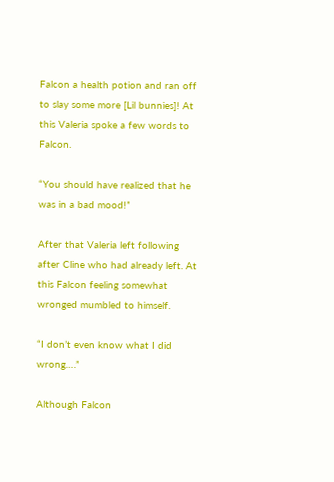Falcon a health potion and ran off to slay some more [Lil bunnies]! At this Valeria spoke a few words to Falcon.

“You should have realized that he was in a bad mood!”

After that Valeria left following after Cline who had already left. At this Falcon feeling somewhat wronged mumbled to himself.

“I don’t even know what I did wrong….”

Although Falcon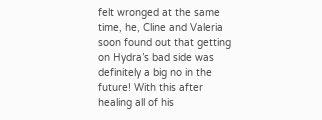felt wronged at the same time, he, Cline and Valeria soon found out that getting on Hydra’s bad side was definitely a big no in the future! With this after healing all of his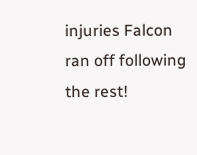injuries Falcon ran off following the rest!